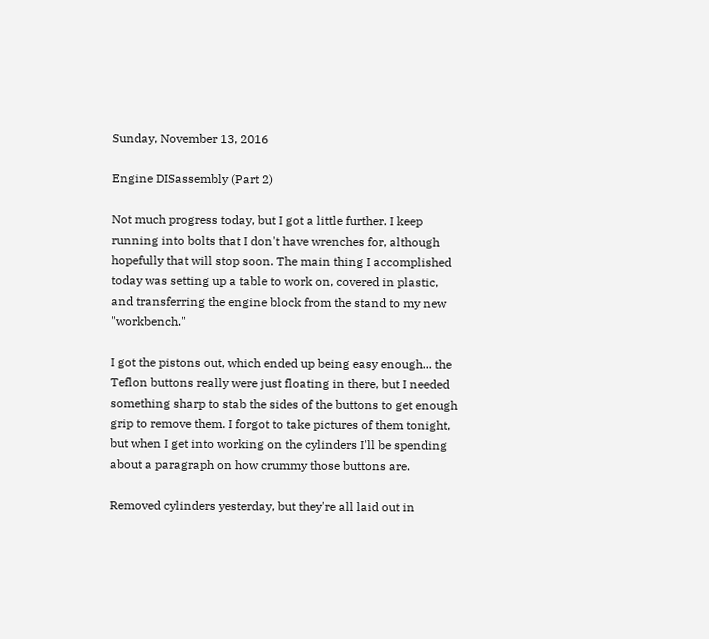Sunday, November 13, 2016

Engine DISassembly (Part 2)

Not much progress today, but I got a little further. I keep running into bolts that I don't have wrenches for, although hopefully that will stop soon. The main thing I accomplished today was setting up a table to work on, covered in plastic, and transferring the engine block from the stand to my new "workbench."

I got the pistons out, which ended up being easy enough... the Teflon buttons really were just floating in there, but I needed something sharp to stab the sides of the buttons to get enough grip to remove them. I forgot to take pictures of them tonight, but when I get into working on the cylinders I'll be spending about a paragraph on how crummy those buttons are.

Removed cylinders yesterday, but they're all laid out in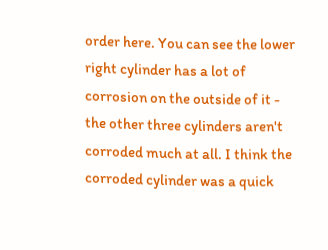order here. You can see the lower right cylinder has a lot of corrosion on the outside of it - the other three cylinders aren't corroded much at all. I think the corroded cylinder was a quick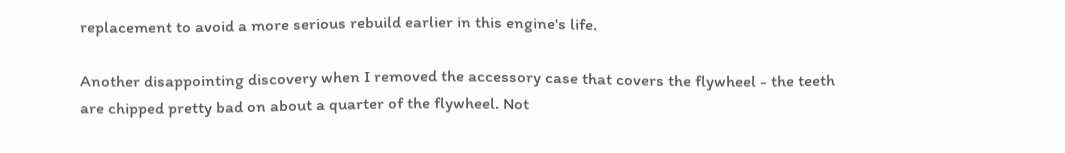replacement to avoid a more serious rebuild earlier in this engine's life.

Another disappointing discovery when I removed the accessory case that covers the flywheel - the teeth are chipped pretty bad on about a quarter of the flywheel. Not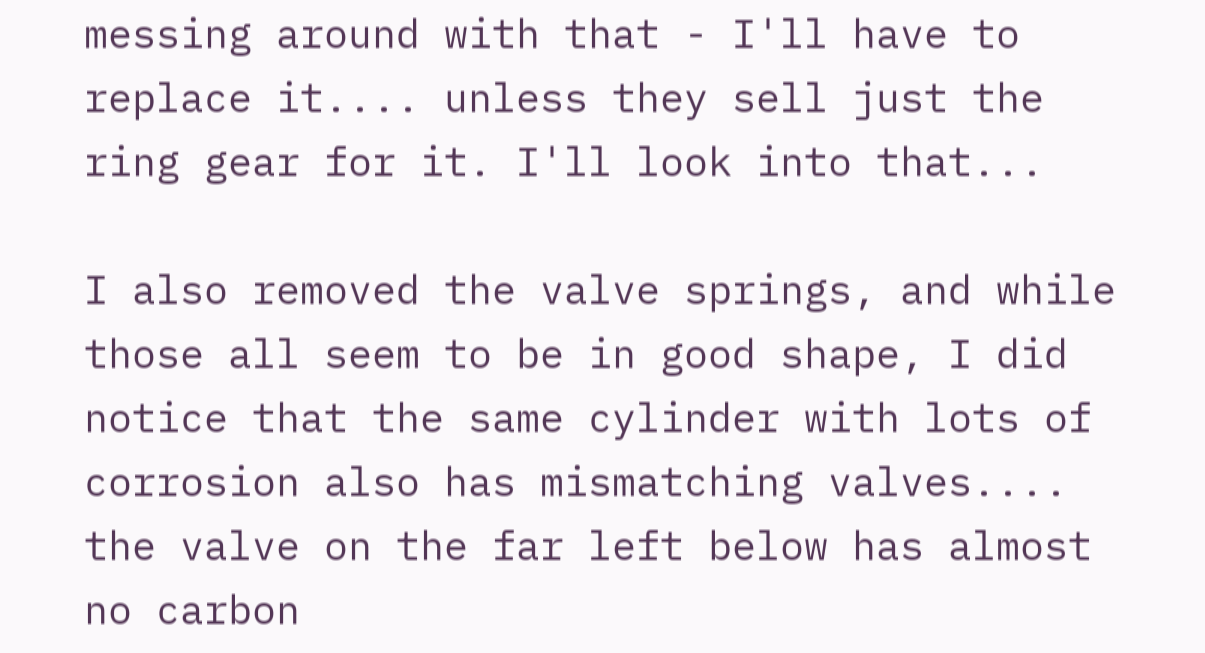messing around with that - I'll have to replace it.... unless they sell just the ring gear for it. I'll look into that...

I also removed the valve springs, and while those all seem to be in good shape, I did notice that the same cylinder with lots of corrosion also has mismatching valves.... the valve on the far left below has almost no carbon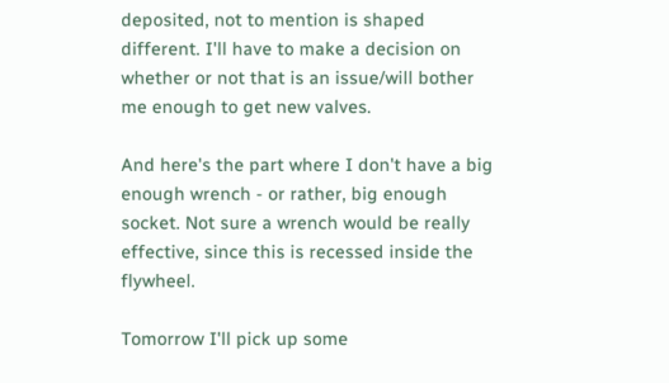deposited, not to mention is shaped different. I'll have to make a decision on whether or not that is an issue/will bother me enough to get new valves.

And here's the part where I don't have a big enough wrench - or rather, big enough socket. Not sure a wrench would be really effective, since this is recessed inside the flywheel.

Tomorrow I'll pick up some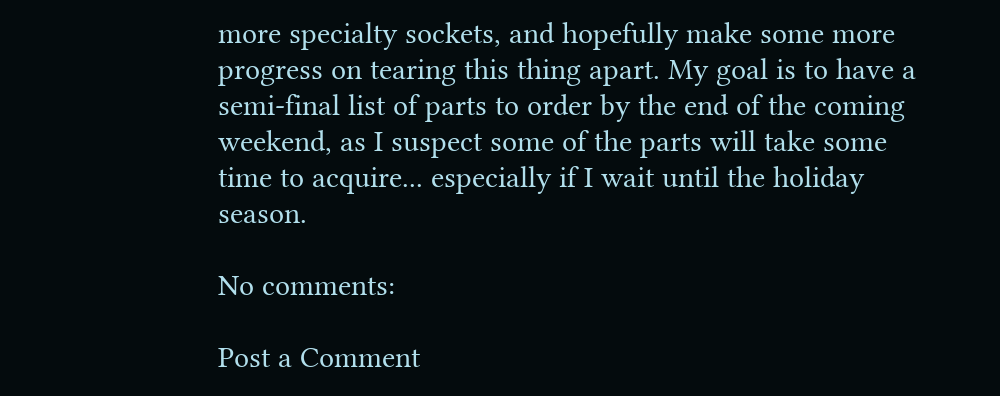more specialty sockets, and hopefully make some more progress on tearing this thing apart. My goal is to have a semi-final list of parts to order by the end of the coming weekend, as I suspect some of the parts will take some time to acquire... especially if I wait until the holiday season.

No comments:

Post a Comment